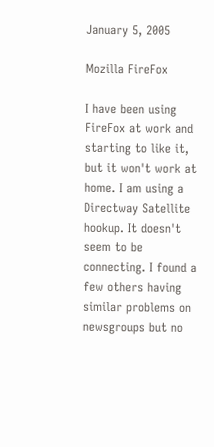January 5, 2005

Mozilla FireFox

I have been using FireFox at work and starting to like it, but it won't work at home. I am using a Directway Satellite hookup. It doesn't seem to be connecting. I found a few others having similar problems on newsgroups but no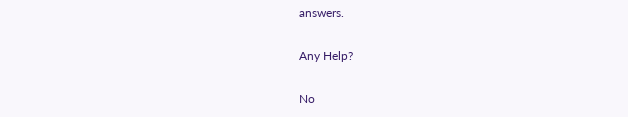answers.

Any Help?

No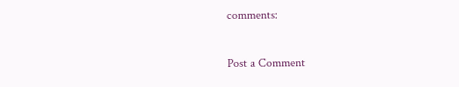comments:

Post a Comment